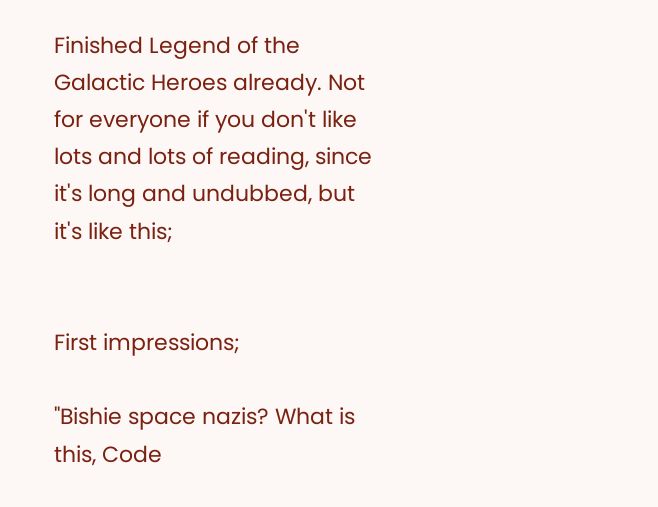Finished Legend of the Galactic Heroes already. Not for everyone if you don't like lots and lots of reading, since it's long and undubbed, but it's like this;


First impressions;

"Bishie space nazis? What is this, Code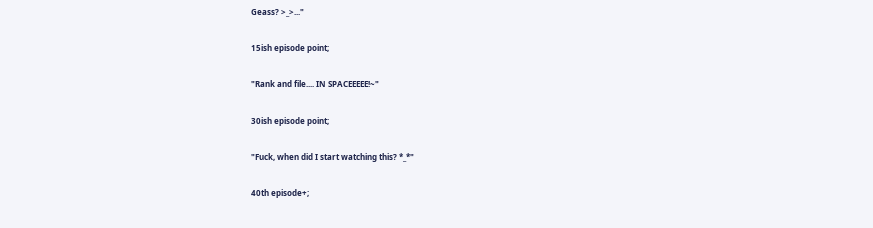Geass? >_>..."

15ish episode point;

"Rank and file.... IN SPACEEEEE!~"

30ish episode point;

"Fuck, when did I start watching this? *_*"

40th episode+;